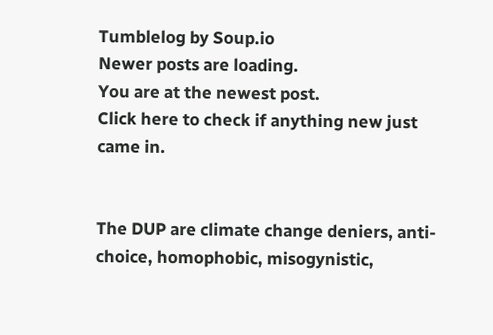Tumblelog by Soup.io
Newer posts are loading.
You are at the newest post.
Click here to check if anything new just came in.


The DUP are climate change deniers, anti-choice, homophobic, misogynistic,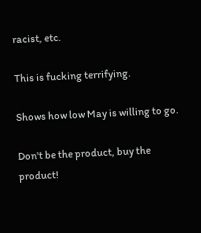racist, etc.

This is fucking terrifying.

Shows how low May is willing to go.

Don't be the product, buy the product!